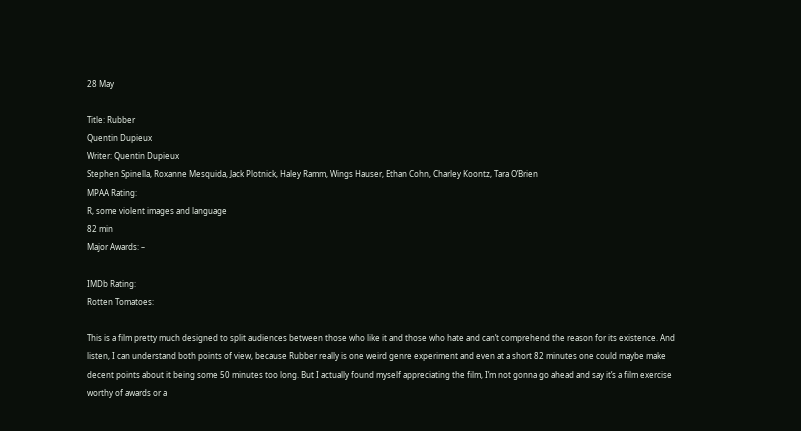28 May

Title: Rubber
Quentin Dupieux
Writer: Quentin Dupieux
Stephen Spinella, Roxanne Mesquida, Jack Plotnick, Haley Ramm, Wings Hauser, Ethan Cohn, Charley Koontz, Tara O’Brien
MPAA Rating:
R, some violent images and language
82 min
Major Awards: –

IMDb Rating:
Rotten Tomatoes:

This is a film pretty much designed to split audiences between those who like it and those who hate and can’t comprehend the reason for its existence. And listen, I can understand both points of view, because Rubber really is one weird genre experiment and even at a short 82 minutes one could maybe make decent points about it being some 50 minutes too long. But I actually found myself appreciating the film, I’m not gonna go ahead and say it’s a film exercise worthy of awards or a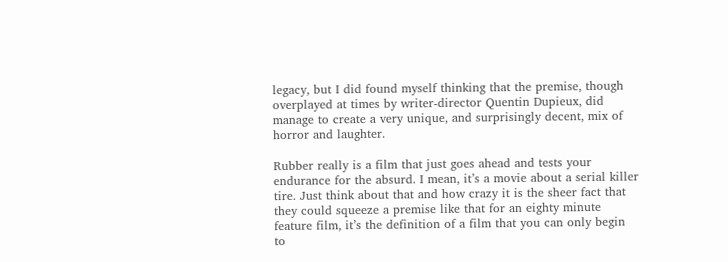legacy, but I did found myself thinking that the premise, though overplayed at times by writer-director Quentin Dupieux, did manage to create a very unique, and surprisingly decent, mix of horror and laughter.

Rubber really is a film that just goes ahead and tests your endurance for the absurd. I mean, it’s a movie about a serial killer tire. Just think about that and how crazy it is the sheer fact that they could squeeze a premise like that for an eighty minute feature film, it’s the definition of a film that you can only begin to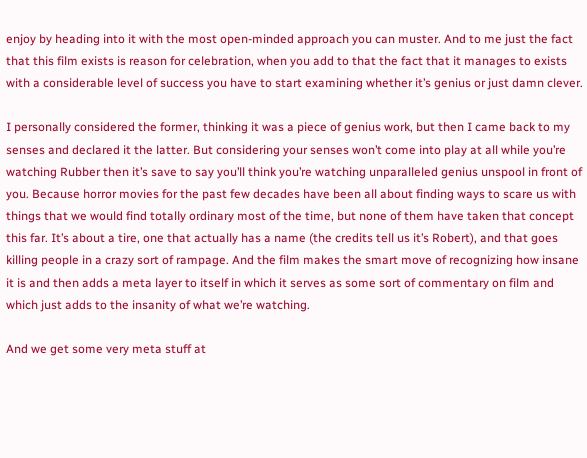enjoy by heading into it with the most open-minded approach you can muster. And to me just the fact that this film exists is reason for celebration, when you add to that the fact that it manages to exists with a considerable level of success you have to start examining whether it’s genius or just damn clever.

I personally considered the former, thinking it was a piece of genius work, but then I came back to my senses and declared it the latter. But considering your senses won’t come into play at all while you’re watching Rubber then it’s save to say you’ll think you’re watching unparalleled genius unspool in front of you. Because horror movies for the past few decades have been all about finding ways to scare us with things that we would find totally ordinary most of the time, but none of them have taken that concept this far. It’s about a tire, one that actually has a name (the credits tell us it’s Robert), and that goes killing people in a crazy sort of rampage. And the film makes the smart move of recognizing how insane it is and then adds a meta layer to itself in which it serves as some sort of commentary on film and which just adds to the insanity of what we’re watching.

And we get some very meta stuff at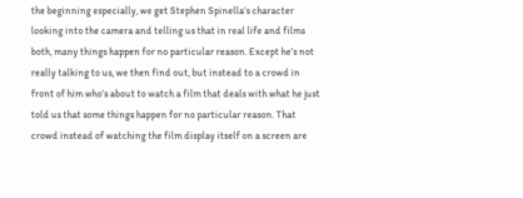the beginning especially, we get Stephen Spinella’s character looking into the camera and telling us that in real life and films both, many things happen for no particular reason. Except he’s not really talking to us, we then find out, but instead to a crowd in front of him who’s about to watch a film that deals with what he just told us that some things happen for no particular reason. That crowd instead of watching the film display itself on a screen are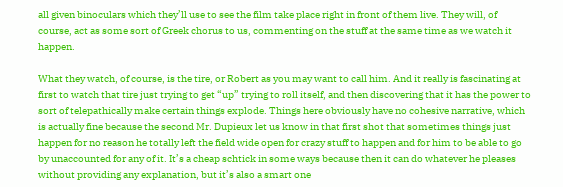all given binoculars which they’ll use to see the film take place right in front of them live. They will, of course, act as some sort of Greek chorus to us, commenting on the stuff at the same time as we watch it happen.

What they watch, of course, is the tire, or Robert as you may want to call him. And it really is fascinating at first to watch that tire just trying to get “up” trying to roll itself, and then discovering that it has the power to sort of telepathically make certain things explode. Things here obviously have no cohesive narrative, which is actually fine because the second Mr. Dupieux let us know in that first shot that sometimes things just happen for no reason he totally left the field wide open for crazy stuff to happen and for him to be able to go by unaccounted for any of it. It’s a cheap schtick in some ways because then it can do whatever he pleases without providing any explanation, but it’s also a smart one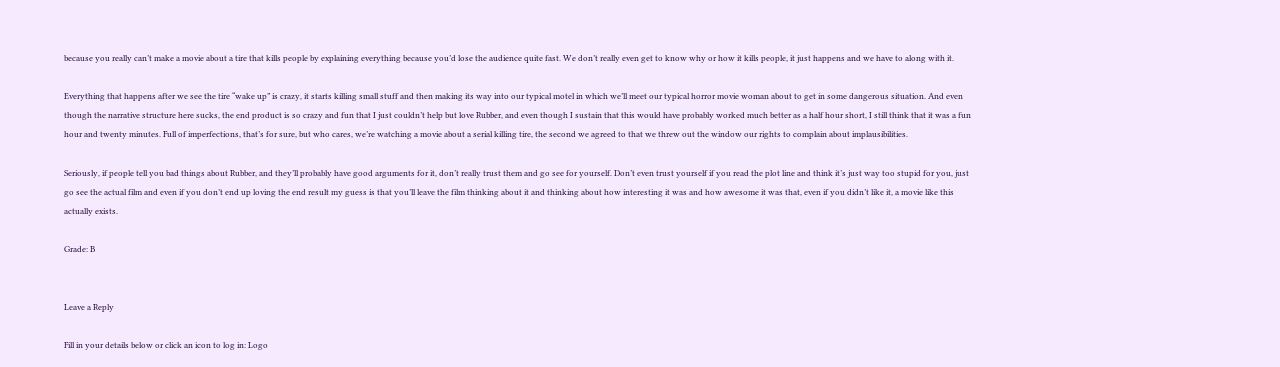because you really can’t make a movie about a tire that kills people by explaining everything because you’d lose the audience quite fast. We don’t really even get to know why or how it kills people, it just happens and we have to along with it.

Everything that happens after we see the tire “wake up” is crazy, it starts killing small stuff and then making its way into our typical motel in which we’ll meet our typical horror movie woman about to get in some dangerous situation. And even though the narrative structure here sucks, the end product is so crazy and fun that I just couldn’t help but love Rubber, and even though I sustain that this would have probably worked much better as a half hour short, I still think that it was a fun hour and twenty minutes. Full of imperfections, that’s for sure, but who cares, we’re watching a movie about a serial killing tire, the second we agreed to that we threw out the window our rights to complain about implausibilities.

Seriously, if people tell you bad things about Rubber, and they’ll probably have good arguments for it, don’t really trust them and go see for yourself. Don’t even trust yourself if you read the plot line and think it’s just way too stupid for you, just go see the actual film and even if you don’t end up loving the end result my guess is that you’ll leave the film thinking about it and thinking about how interesting it was and how awesome it was that, even if you didn’t like it, a movie like this actually exists.

Grade: B


Leave a Reply

Fill in your details below or click an icon to log in: Logo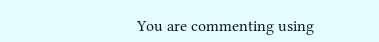You are commenting using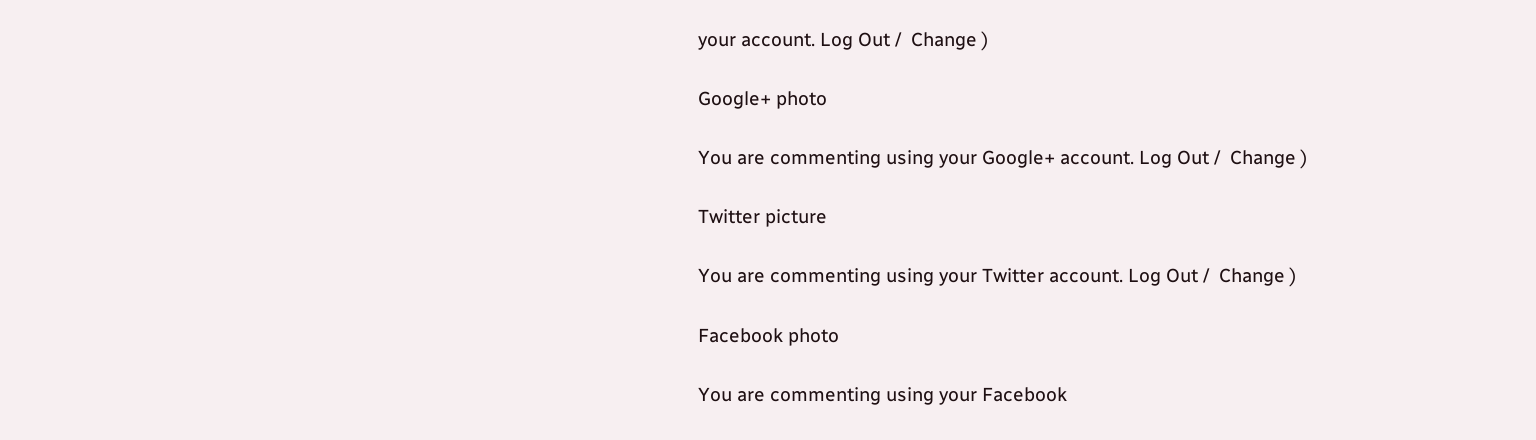your account. Log Out /  Change )

Google+ photo

You are commenting using your Google+ account. Log Out /  Change )

Twitter picture

You are commenting using your Twitter account. Log Out /  Change )

Facebook photo

You are commenting using your Facebook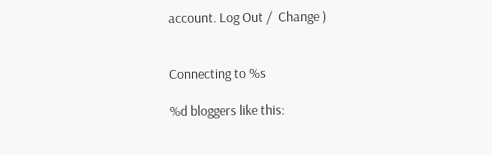account. Log Out /  Change )


Connecting to %s

%d bloggers like this: